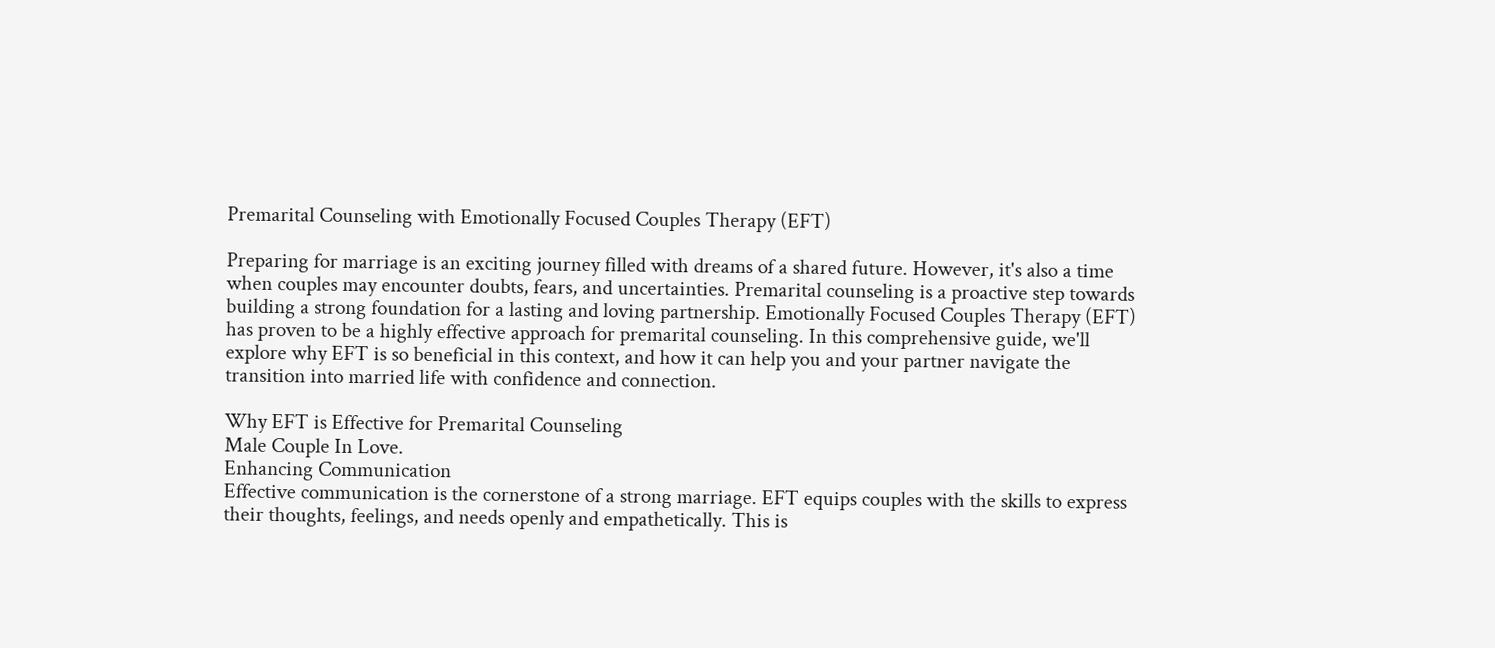Premarital Counseling with Emotionally Focused Couples Therapy (EFT)

Preparing for marriage is an exciting journey filled with dreams of a shared future. However, it's also a time when couples may encounter doubts, fears, and uncertainties. Premarital counseling is a proactive step towards building a strong foundation for a lasting and loving partnership. Emotionally Focused Couples Therapy (EFT) has proven to be a highly effective approach for premarital counseling. In this comprehensive guide, we'll explore why EFT is so beneficial in this context, and how it can help you and your partner navigate the transition into married life with confidence and connection.

Why EFT is Effective for Premarital Counseling
Male Couple In Love.
Enhancing Communication
Effective communication is the cornerstone of a strong marriage. EFT equips couples with the skills to express their thoughts, feelings, and needs openly and empathetically. This is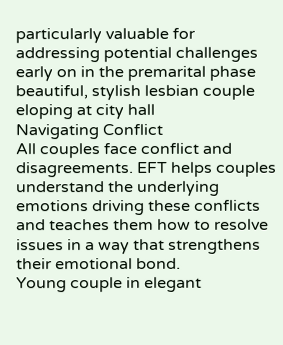particularly valuable for addressing potential challenges early on in the premarital phase
beautiful, stylish lesbian couple eloping at city hall
Navigating Conflict
All couples face conflict and disagreements. EFT helps couples understand the underlying emotions driving these conflicts and teaches them how to resolve issues in a way that strengthens their emotional bond.
Young couple in elegant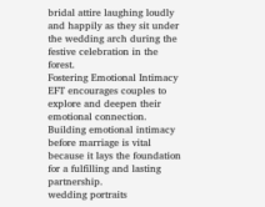bridal attire laughing loudly and happily as they sit under the wedding arch during the festive celebration in the forest.
Fostering Emotional Intimacy
EFT encourages couples to explore and deepen their emotional connection. Building emotional intimacy before marriage is vital because it lays the foundation for a fulfilling and lasting partnership.
wedding portraits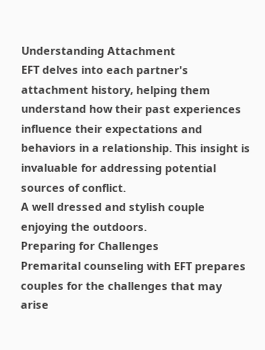Understanding Attachment
EFT delves into each partner's attachment history, helping them understand how their past experiences influence their expectations and behaviors in a relationship. This insight is invaluable for addressing potential sources of conflict.
A well dressed and stylish couple enjoying the outdoors.
Preparing for Challenges
Premarital counseling with EFT prepares couples for the challenges that may arise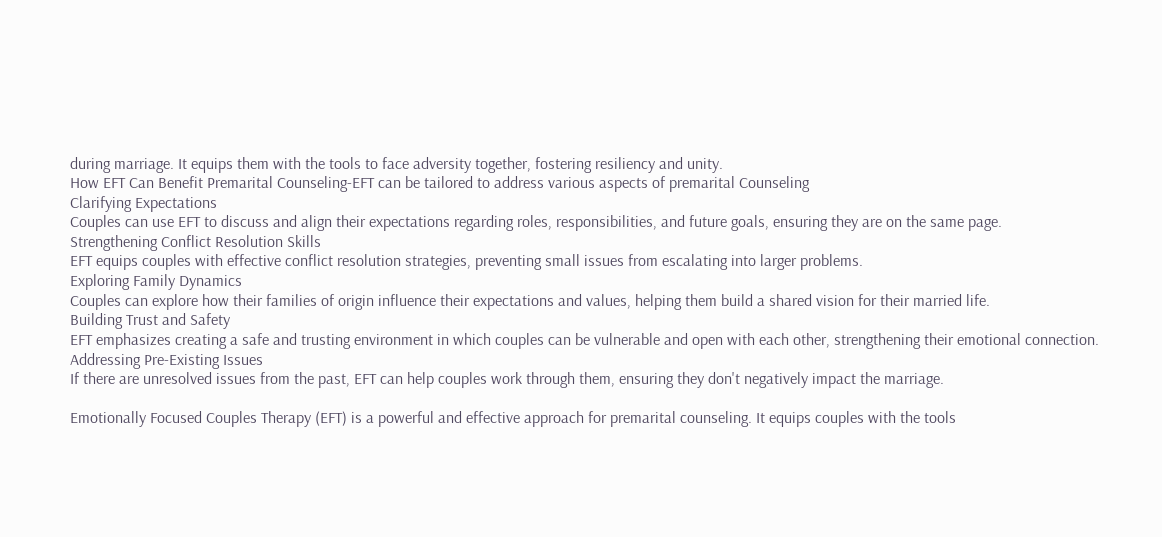during marriage. It equips them with the tools to face adversity together, fostering resiliency and unity.
How EFT Can Benefit Premarital Counseling-EFT can be tailored to address various aspects of premarital Counseling
Clarifying Expectations
Couples can use EFT to discuss and align their expectations regarding roles, responsibilities, and future goals, ensuring they are on the same page.
Strengthening Conflict Resolution Skills
EFT equips couples with effective conflict resolution strategies, preventing small issues from escalating into larger problems.
Exploring Family Dynamics
Couples can explore how their families of origin influence their expectations and values, helping them build a shared vision for their married life.
Building Trust and Safety
EFT emphasizes creating a safe and trusting environment in which couples can be vulnerable and open with each other, strengthening their emotional connection.
Addressing Pre-Existing Issues
If there are unresolved issues from the past, EFT can help couples work through them, ensuring they don't negatively impact the marriage.

Emotionally Focused Couples Therapy (EFT) is a powerful and effective approach for premarital counseling. It equips couples with the tools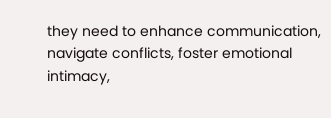they need to enhance communication, navigate conflicts, foster emotional intimacy,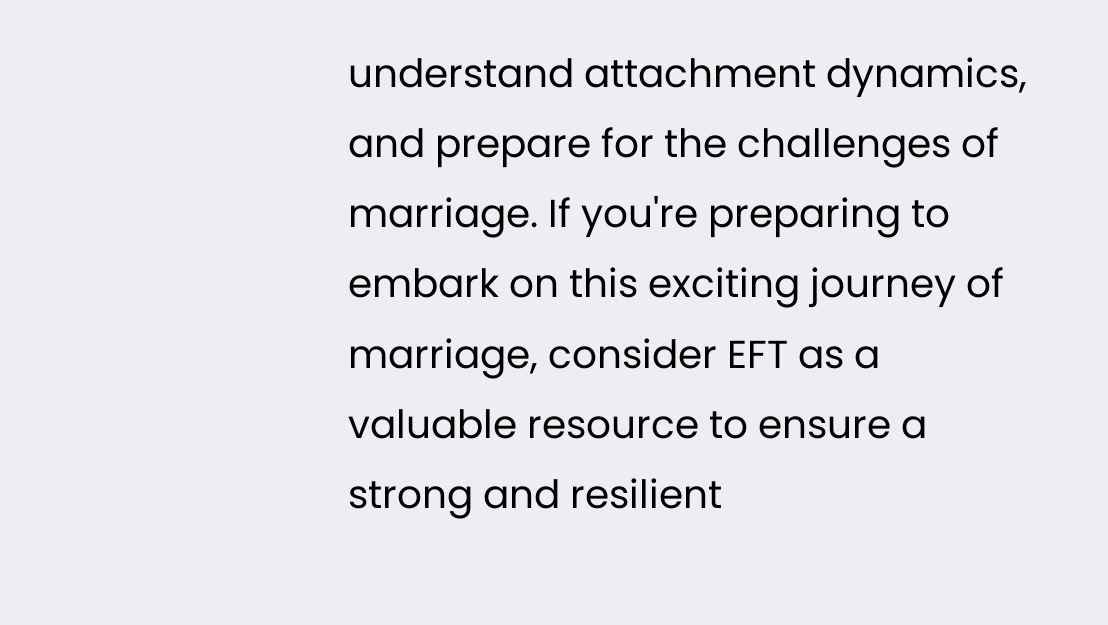understand attachment dynamics, and prepare for the challenges of marriage. If you're preparing to embark on this exciting journey of marriage, consider EFT as a valuable resource to ensure a strong and resilient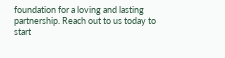foundation for a loving and lasting partnership. Reach out to us today to start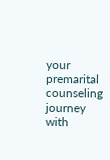your premarital counseling journey with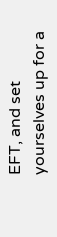EFT, and set yourselves up for a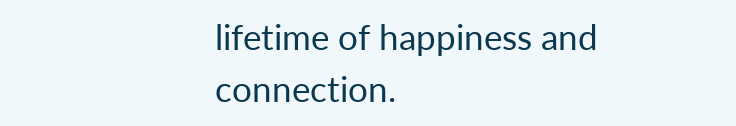lifetime of happiness and connection.